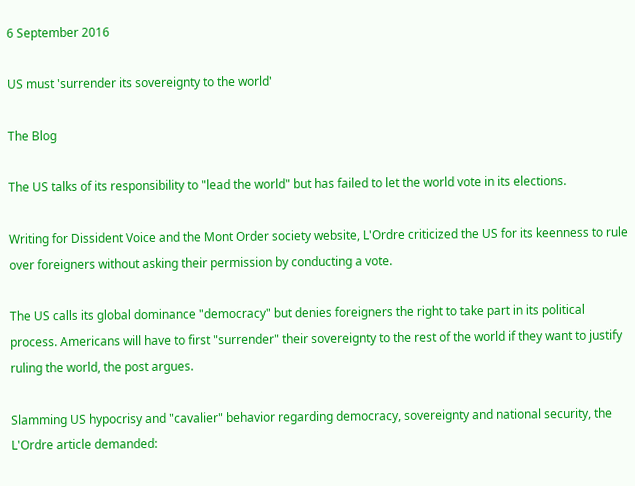6 September 2016

US must 'surrender its sovereignty to the world'

The Blog

The US talks of its responsibility to "lead the world" but has failed to let the world vote in its elections.

Writing for Dissident Voice and the Mont Order society website, L'Ordre criticized the US for its keenness to rule over foreigners without asking their permission by conducting a vote.

The US calls its global dominance "democracy" but denies foreigners the right to take part in its political process. Americans will have to first "surrender" their sovereignty to the rest of the world if they want to justify ruling the world, the post argues.

Slamming US hypocrisy and "cavalier" behavior regarding democracy, sovereignty and national security, the L'Ordre article demanded: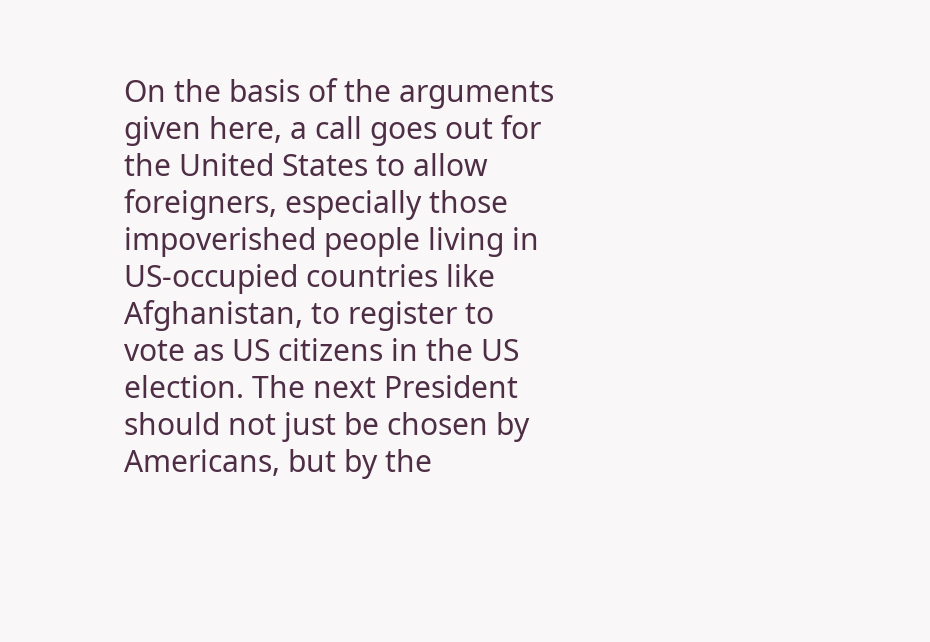On the basis of the arguments given here, a call goes out for the United States to allow foreigners, especially those impoverished people living in US-occupied countries like Afghanistan, to register to vote as US citizens in the US election. The next President should not just be chosen by Americans, but by the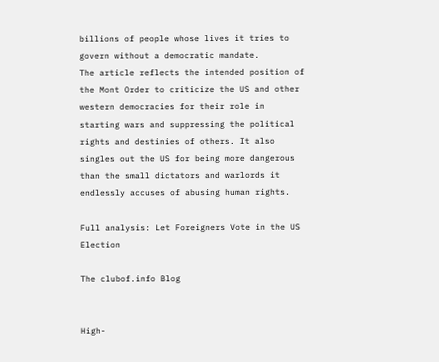billions of people whose lives it tries to govern without a democratic mandate.
The article reflects the intended position of the Mont Order to criticize the US and other western democracies for their role in starting wars and suppressing the political rights and destinies of others. It also singles out the US for being more dangerous than the small dictators and warlords it endlessly accuses of abusing human rights.

Full analysis: Let Foreigners Vote in the US Election

The clubof.info Blog


High-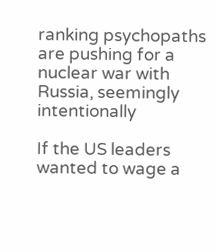ranking psychopaths are pushing for a nuclear war with Russia, seemingly intentionally

If the US leaders wanted to wage a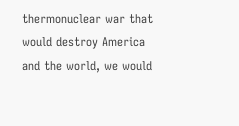thermonuclear war that would destroy America and the world, we would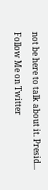not be here to talk about it. Presid...

Follow Me on Twitter